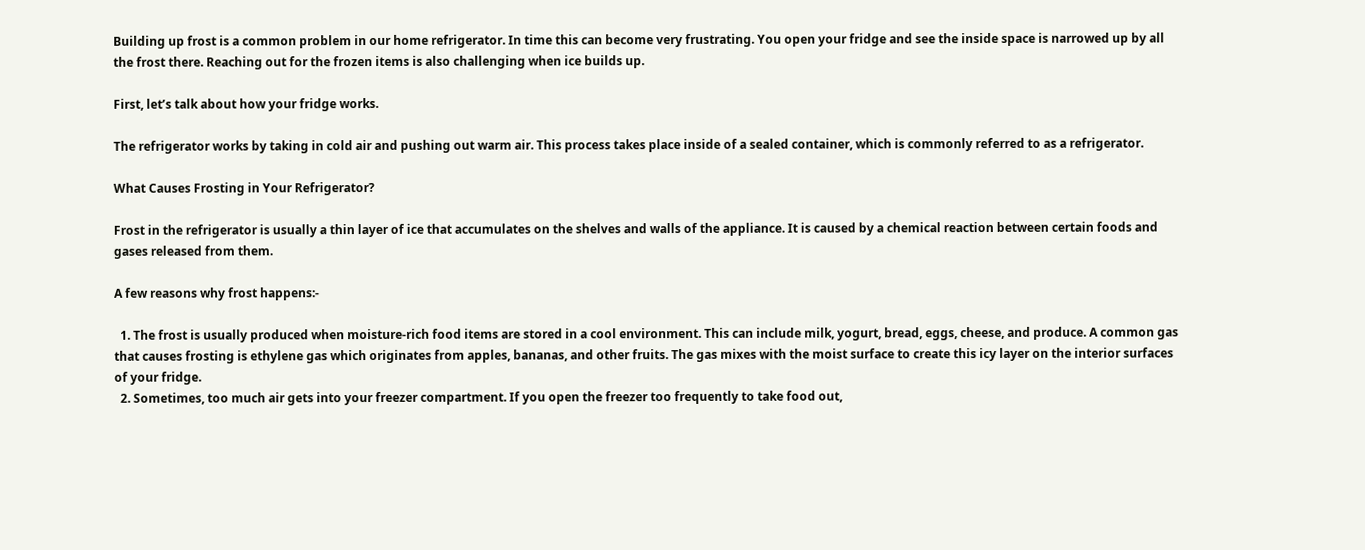Building up frost is a common problem in our home refrigerator. In time this can become very frustrating. You open your fridge and see the inside space is narrowed up by all the frost there. Reaching out for the frozen items is also challenging when ice builds up.

First, let’s talk about how your fridge works.

The refrigerator works by taking in cold air and pushing out warm air. This process takes place inside of a sealed container, which is commonly referred to as a refrigerator.

What Causes Frosting in Your Refrigerator?

Frost in the refrigerator is usually a thin layer of ice that accumulates on the shelves and walls of the appliance. It is caused by a chemical reaction between certain foods and gases released from them.

A few reasons why frost happens:-

  1. The frost is usually produced when moisture-rich food items are stored in a cool environment. This can include milk, yogurt, bread, eggs, cheese, and produce. A common gas that causes frosting is ethylene gas which originates from apples, bananas, and other fruits. The gas mixes with the moist surface to create this icy layer on the interior surfaces of your fridge.
  2. Sometimes, too much air gets into your freezer compartment. If you open the freezer too frequently to take food out,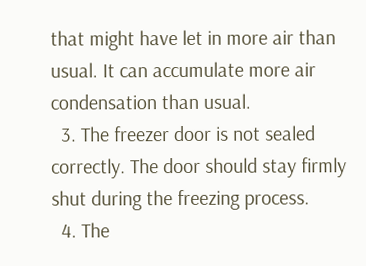that might have let in more air than usual. It can accumulate more air condensation than usual.
  3. The freezer door is not sealed correctly. The door should stay firmly shut during the freezing process.
  4. The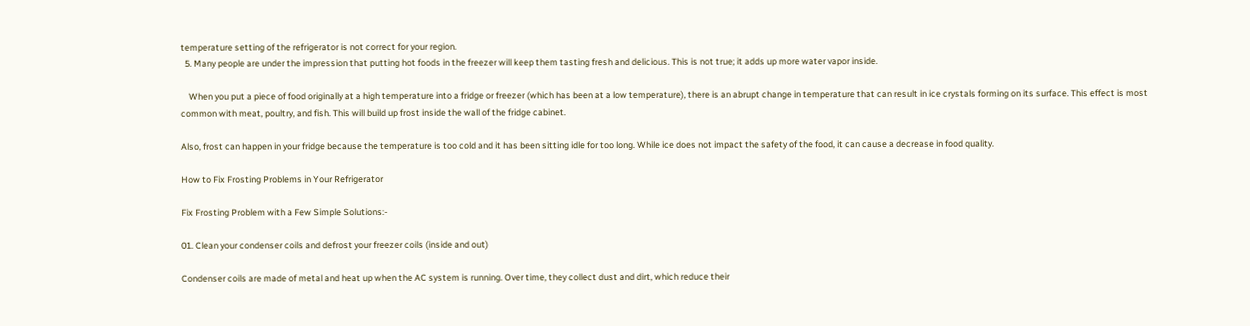temperature setting of the refrigerator is not correct for your region.
  5. Many people are under the impression that putting hot foods in the freezer will keep them tasting fresh and delicious. This is not true; it adds up more water vapor inside.

    When you put a piece of food originally at a high temperature into a fridge or freezer (which has been at a low temperature), there is an abrupt change in temperature that can result in ice crystals forming on its surface. This effect is most common with meat, poultry, and fish. This will build up frost inside the wall of the fridge cabinet.

Also, frost can happen in your fridge because the temperature is too cold and it has been sitting idle for too long. While ice does not impact the safety of the food, it can cause a decrease in food quality.

How to Fix Frosting Problems in Your Refrigerator

Fix Frosting Problem with a Few Simple Solutions:-

01. Clean your condenser coils and defrost your freezer coils (inside and out)

Condenser coils are made of metal and heat up when the AC system is running. Over time, they collect dust and dirt, which reduce their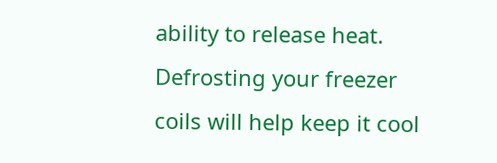ability to release heat. Defrosting your freezer coils will help keep it cool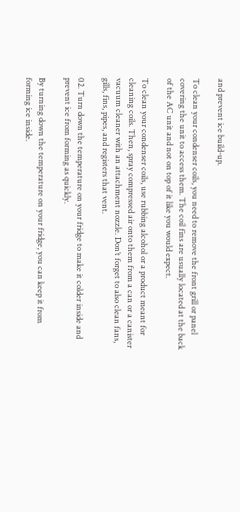and prevent ice build-up.

To clean your condenser coils, you need to remove the front grill or panel covering the unit to access them. The coil fins are usually located at the back of the AC unit and not on top of it like you would expect.

To clean your condenser coils, use rubbing alcohol or a product meant for cleaning coils. Then, spray compressed air onto them from a can or a canister vacuum cleaner with an attachment nozzle. Don’t forget to also clean fans, gills, fins, pipes, and registers that vent.

02. Turn down the temperature on your fridge to make it colder inside and prevent ice from forming as quickly.

By turning down the temperature on your fridge, you can keep it from forming ice inside.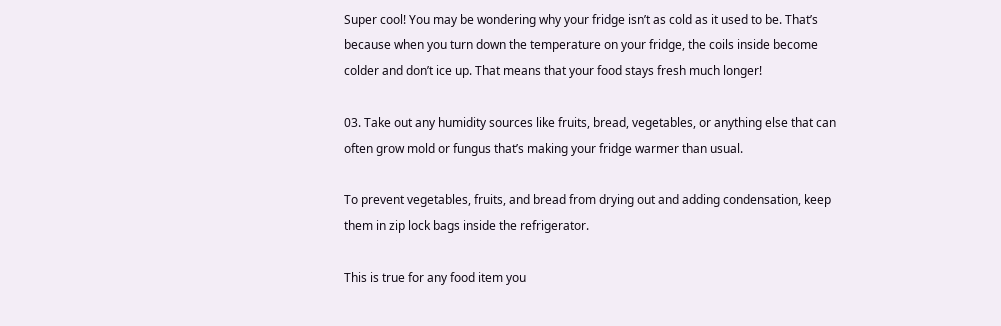Super cool! You may be wondering why your fridge isn’t as cold as it used to be. That’s because when you turn down the temperature on your fridge, the coils inside become colder and don’t ice up. That means that your food stays fresh much longer!

03. Take out any humidity sources like fruits, bread, vegetables, or anything else that can often grow mold or fungus that’s making your fridge warmer than usual.

To prevent vegetables, fruits, and bread from drying out and adding condensation, keep them in zip lock bags inside the refrigerator.

This is true for any food item you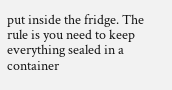put inside the fridge. The rule is you need to keep everything sealed in a container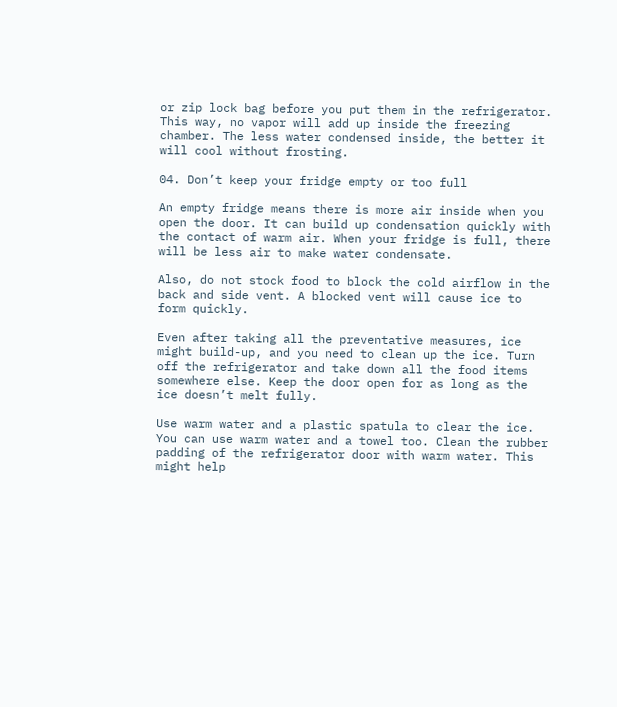or zip lock bag before you put them in the refrigerator. This way, no vapor will add up inside the freezing chamber. The less water condensed inside, the better it will cool without frosting.

04. Don’t keep your fridge empty or too full

An empty fridge means there is more air inside when you open the door. It can build up condensation quickly with the contact of warm air. When your fridge is full, there will be less air to make water condensate.

Also, do not stock food to block the cold airflow in the back and side vent. A blocked vent will cause ice to form quickly.

Even after taking all the preventative measures, ice might build-up, and you need to clean up the ice. Turn off the refrigerator and take down all the food items somewhere else. Keep the door open for as long as the ice doesn’t melt fully.

Use warm water and a plastic spatula to clear the ice. You can use warm water and a towel too. Clean the rubber padding of the refrigerator door with warm water. This might help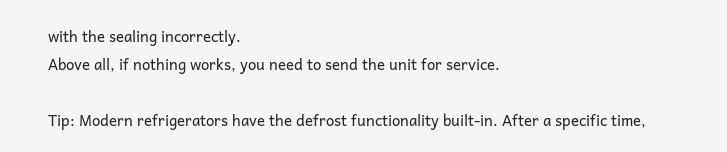with the sealing incorrectly.
Above all, if nothing works, you need to send the unit for service.

Tip: Modern refrigerators have the defrost functionality built-in. After a specific time,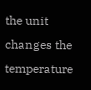the unit changes the temperature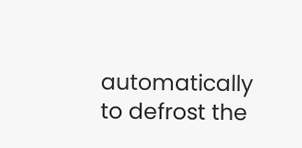automatically to defrost the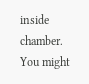inside chamber. You might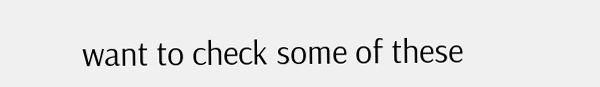want to check some of these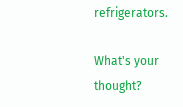refrigerators.

What's your thought?